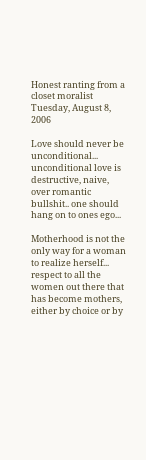Honest ranting from a closet moralist
Tuesday, August 8, 2006

Love should never be unconditional... unconditional love is destructive, naive, over romantic bullshit.. one should hang on to ones ego...

Motherhood is not the only way for a woman to realize herself... respect to all the women out there that has become mothers, either by choice or by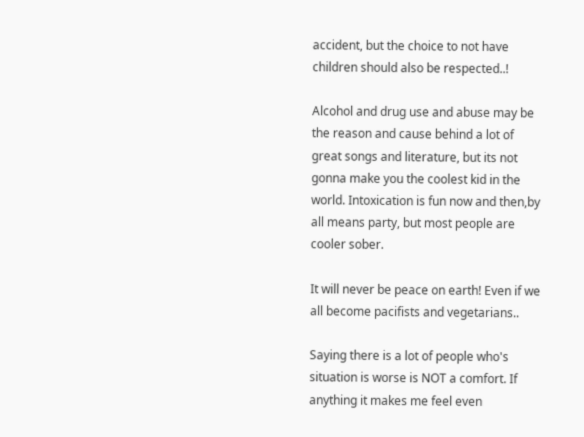accident, but the choice to not have children should also be respected..!

Alcohol and drug use and abuse may be the reason and cause behind a lot of great songs and literature, but its not gonna make you the coolest kid in the world. Intoxication is fun now and then,by all means party, but most people are cooler sober.

It will never be peace on earth! Even if we all become pacifists and vegetarians..

Saying there is a lot of people who's situation is worse is NOT a comfort. If anything it makes me feel even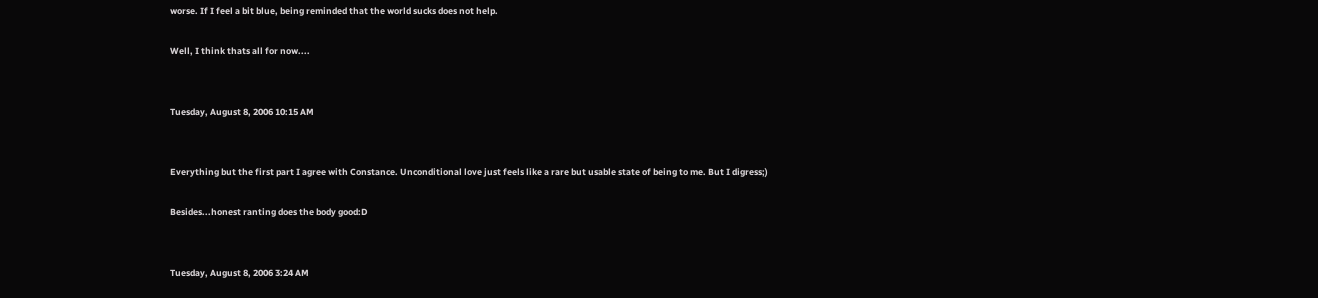worse. If I feel a bit blue, being reminded that the world sucks does not help.

Well, I think thats all for now....


Tuesday, August 8, 2006 10:15 AM


Everything but the first part I agree with Constance. Unconditional love just feels like a rare but usable state of being to me. But I digress;)

Besides...honest ranting does the body good:D


Tuesday, August 8, 2006 3:24 AM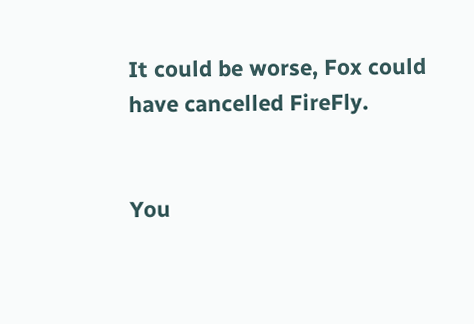It could be worse, Fox could have cancelled FireFly.


You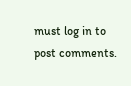must log in to post comments.